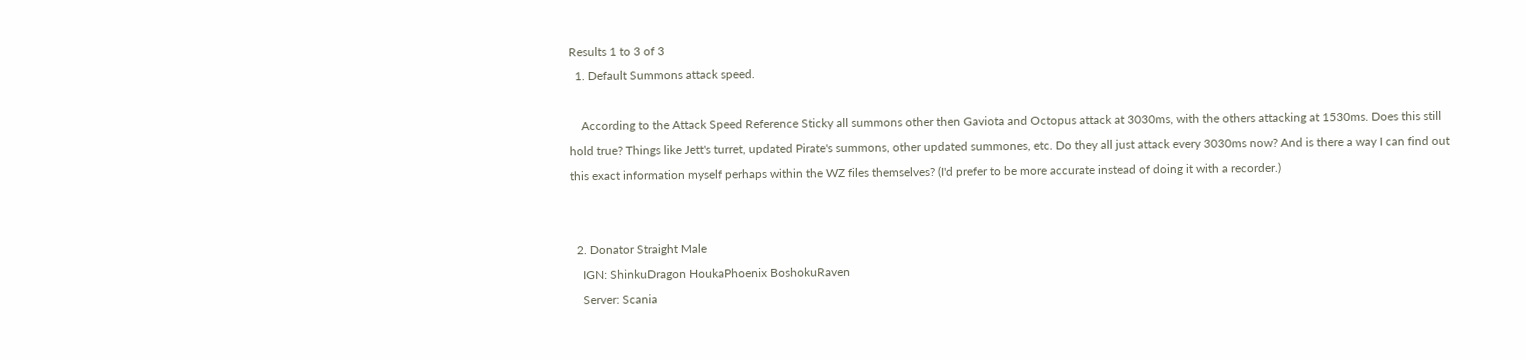Results 1 to 3 of 3
  1. Default Summons attack speed.

    According to the Attack Speed Reference Sticky all summons other then Gaviota and Octopus attack at 3030ms, with the others attacking at 1530ms. Does this still hold true? Things like Jett's turret, updated Pirate's summons, other updated summones, etc. Do they all just attack every 3030ms now? And is there a way I can find out this exact information myself perhaps within the WZ files themselves? (I'd prefer to be more accurate instead of doing it with a recorder.)


  2. Donator Straight Male
    IGN: ShinkuDragon HoukaPhoenix BoshokuRaven
    Server: Scania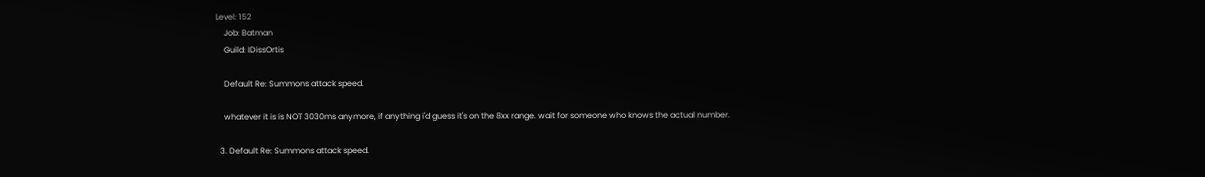Level: 152
    Job: Batman
    Guild: IDissOrtis

    Default Re: Summons attack speed.

    whatever it is is NOT 3030ms anymore, if anything i'd guess it's on the 8xx range. wait for someone who knows the actual number.

  3. Default Re: Summons attack speed.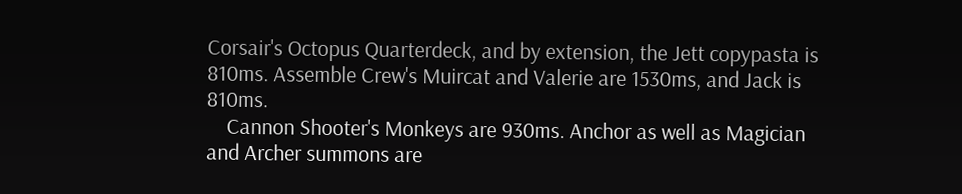Corsair's Octopus Quarterdeck, and by extension, the Jett copypasta is 810ms. Assemble Crew's Muircat and Valerie are 1530ms, and Jack is 810ms.
    Cannon Shooter's Monkeys are 930ms. Anchor as well as Magician and Archer summons are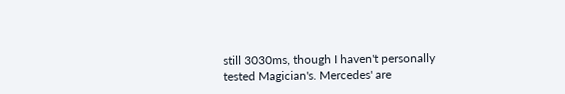still 3030ms, though I haven't personally tested Magician's. Mercedes' are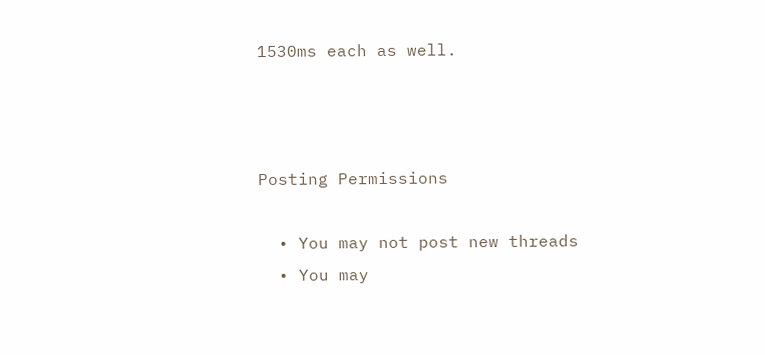1530ms each as well.



Posting Permissions

  • You may not post new threads
  • You may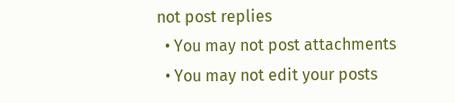not post replies
  • You may not post attachments
  • You may not edit your posts